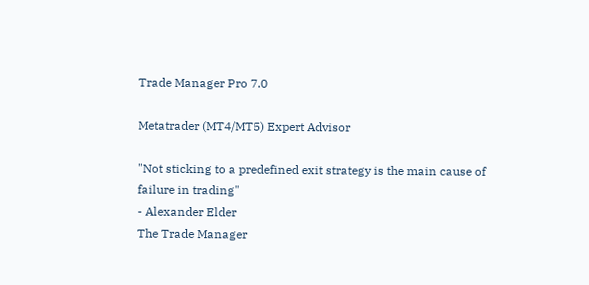Trade Manager Pro 7.0

Metatrader (MT4/MT5) Expert Advisor

"Not sticking to a predefined exit strategy is the main cause of failure in trading"
- Alexander Elder
The Trade Manager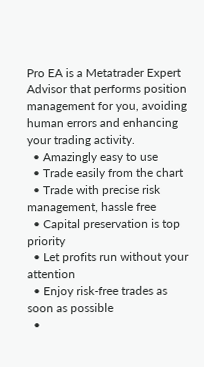Pro EA is a Metatrader Expert Advisor that performs position management for you, avoiding human errors and enhancing your trading activity.
  • Amazingly easy to use
  • Trade easily from the chart
  • Trade with precise risk management, hassle free
  • Capital preservation is top priority
  • Let profits run without your attention
  • Enjoy risk-free trades as soon as possible
  •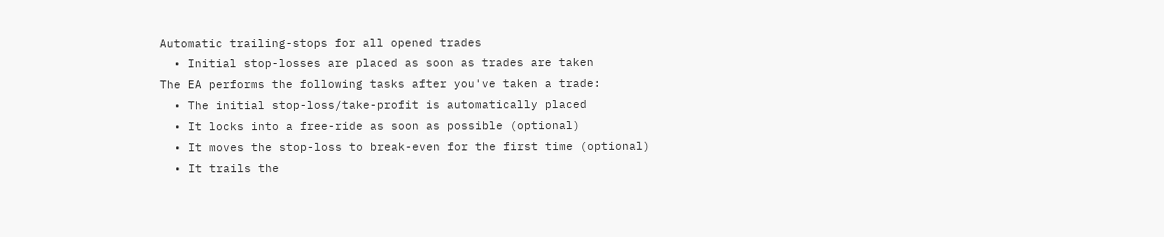Automatic trailing-stops for all opened trades
  • Initial stop-losses are placed as soon as trades are taken
The EA performs the following tasks after you've taken a trade:
  • The initial stop-loss/take-profit is automatically placed
  • It locks into a free-ride as soon as possible (optional)
  • It moves the stop-loss to break-even for the first time (optional)
  • It trails the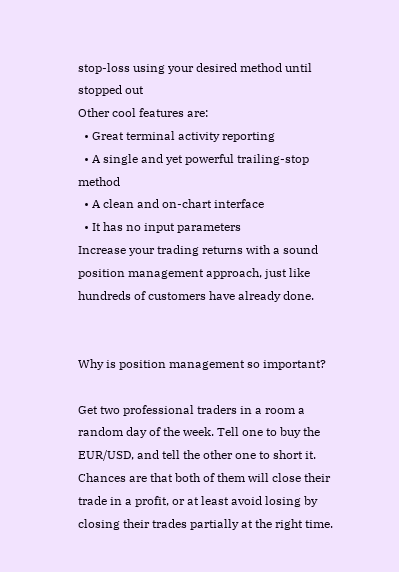stop-loss using your desired method until stopped out
Other cool features are:
  • Great terminal activity reporting
  • A single and yet powerful trailing-stop method
  • A clean and on-chart interface
  • It has no input parameters
Increase your trading returns with a sound position management approach, just like hundreds of customers have already done.


Why is position management so important?

Get two professional traders in a room a random day of the week. Tell one to buy the EUR/USD, and tell the other one to short it. Chances are that both of them will close their trade in a profit, or at least avoid losing by closing their trades partially at the right time.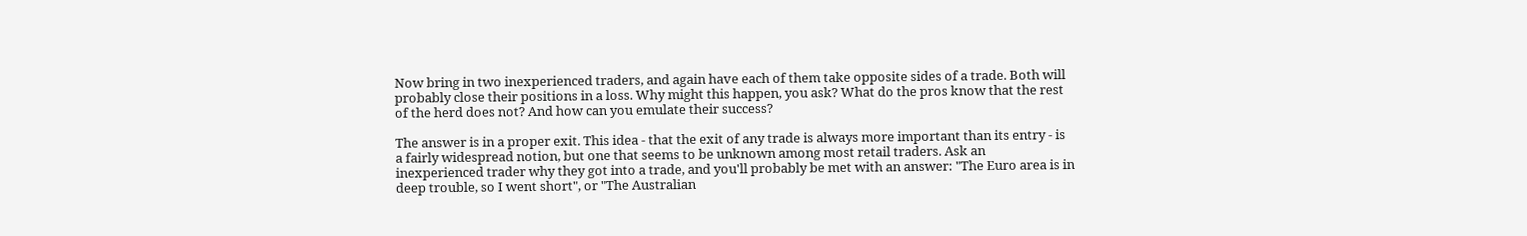Now bring in two inexperienced traders, and again have each of them take opposite sides of a trade. Both will probably close their positions in a loss. Why might this happen, you ask? What do the pros know that the rest of the herd does not? And how can you emulate their success?

The answer is in a proper exit. This idea - that the exit of any trade is always more important than its entry - is a fairly widespread notion, but one that seems to be unknown among most retail traders. Ask an inexperienced trader why they got into a trade, and you'll probably be met with an answer: "The Euro area is in deep trouble, so I went short", or "The Australian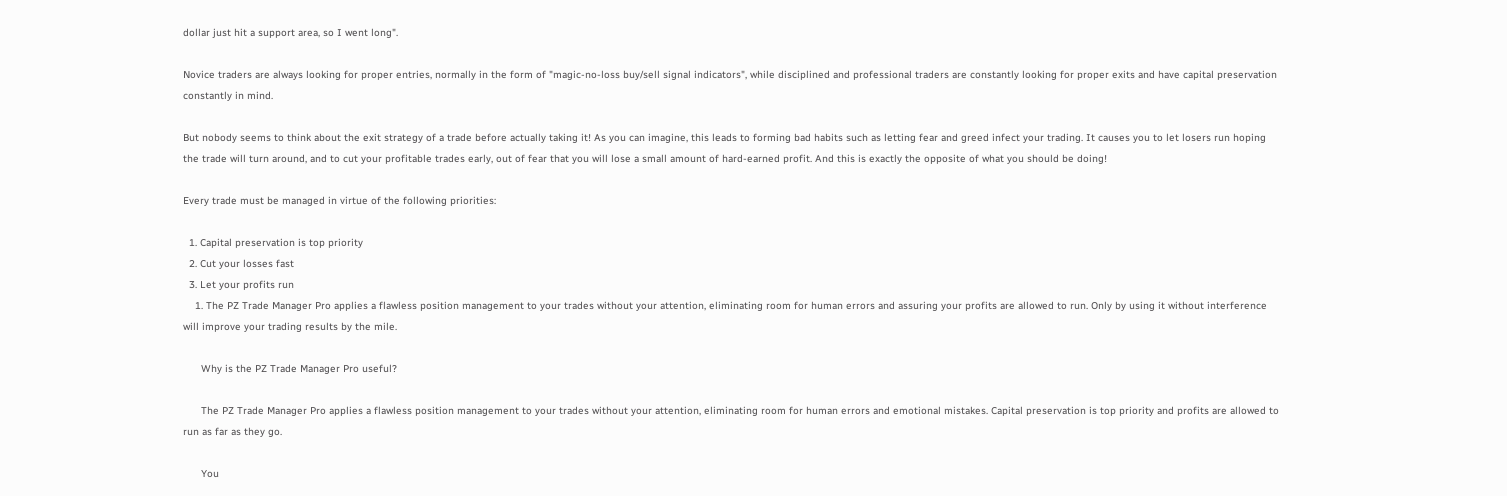dollar just hit a support area, so I went long".

Novice traders are always looking for proper entries, normally in the form of "magic-no-loss buy/sell signal indicators", while disciplined and professional traders are constantly looking for proper exits and have capital preservation constantly in mind.

But nobody seems to think about the exit strategy of a trade before actually taking it! As you can imagine, this leads to forming bad habits such as letting fear and greed infect your trading. It causes you to let losers run hoping the trade will turn around, and to cut your profitable trades early, out of fear that you will lose a small amount of hard-earned profit. And this is exactly the opposite of what you should be doing!

Every trade must be managed in virtue of the following priorities:

  1. Capital preservation is top priority
  2. Cut your losses fast
  3. Let your profits run
    1. The PZ Trade Manager Pro applies a flawless position management to your trades without your attention, eliminating room for human errors and assuring your profits are allowed to run. Only by using it without interference will improve your trading results by the mile.

      Why is the PZ Trade Manager Pro useful?

      The PZ Trade Manager Pro applies a flawless position management to your trades without your attention, eliminating room for human errors and emotional mistakes. Capital preservation is top priority and profits are allowed to run as far as they go.

      You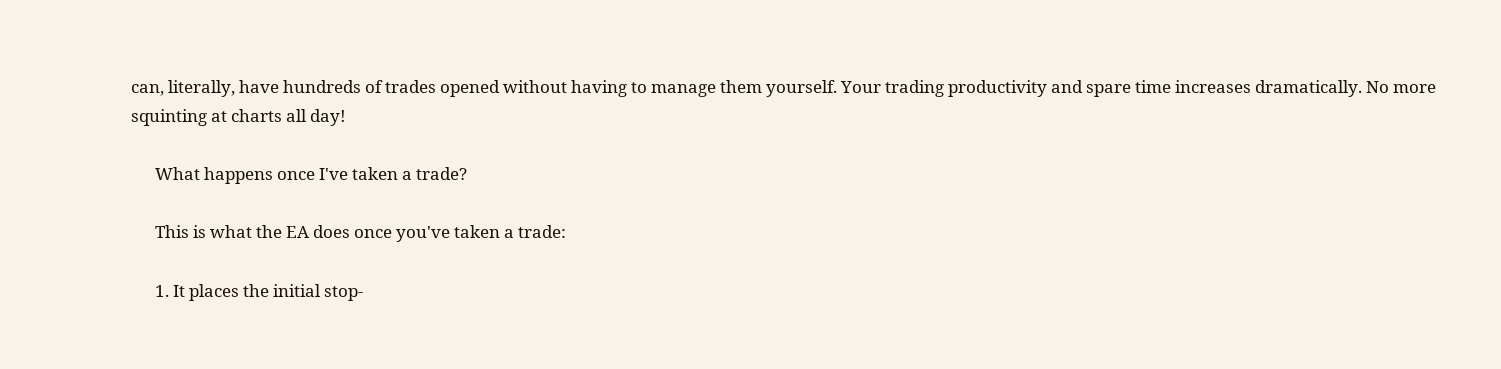can, literally, have hundreds of trades opened without having to manage them yourself. Your trading productivity and spare time increases dramatically. No more squinting at charts all day!

      What happens once I've taken a trade?

      This is what the EA does once you've taken a trade:

      1. It places the initial stop-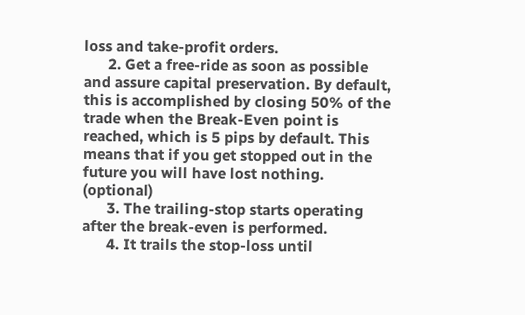loss and take-profit orders.
      2. Get a free-ride as soon as possible and assure capital preservation. By default, this is accomplished by closing 50% of the trade when the Break-Even point is reached, which is 5 pips by default. This means that if you get stopped out in the future you will have lost nothing. (optional)
      3. The trailing-stop starts operating after the break-even is performed.
      4. It trails the stop-loss until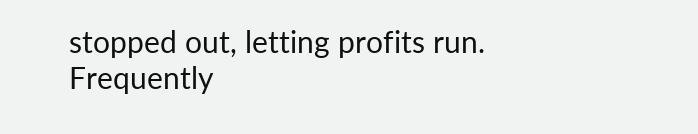stopped out, letting profits run.
Frequently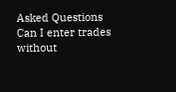Asked Questions
Can I enter trades without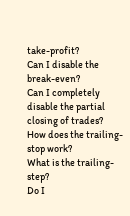take-profit?
Can I disable the break-even?
Can I completely disable the partial closing of trades?
How does the trailing-stop work?
What is the trailing-step?
Do I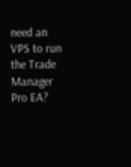need an VPS to run the Trade Manager Pro EA?